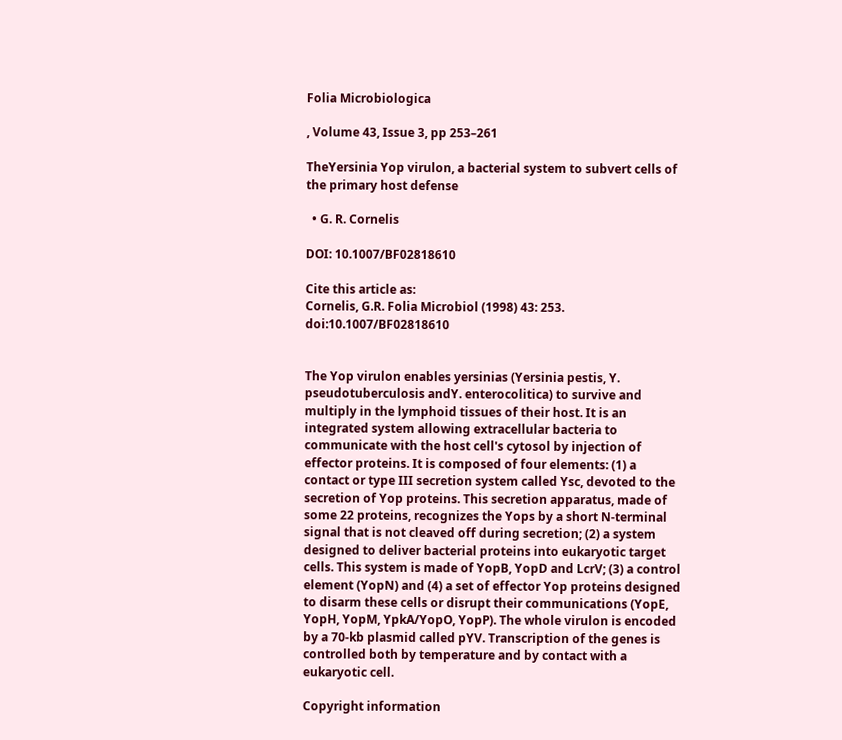Folia Microbiologica

, Volume 43, Issue 3, pp 253–261

TheYersinia Yop virulon, a bacterial system to subvert cells of the primary host defense

  • G. R. Cornelis

DOI: 10.1007/BF02818610

Cite this article as:
Cornelis, G.R. Folia Microbiol (1998) 43: 253. doi:10.1007/BF02818610


The Yop virulon enables yersinias (Yersinia pestis, Y. pseudotuberculosis andY. enterocolitica) to survive and multiply in the lymphoid tissues of their host. It is an integrated system allowing extracellular bacteria to communicate with the host cell's cytosol by injection of effector proteins. It is composed of four elements: (1) a contact or type III secretion system called Ysc, devoted to the secretion of Yop proteins. This secretion apparatus, made of some 22 proteins, recognizes the Yops by a short N-terminal signal that is not cleaved off during secretion; (2) a system designed to deliver bacterial proteins into eukaryotic target cells. This system is made of YopB, YopD and LcrV; (3) a control element (YopN) and (4) a set of effector Yop proteins designed to disarm these cells or disrupt their communications (YopE, YopH, YopM, YpkA/YopO, YopP). The whole virulon is encoded by a 70-kb plasmid called pYV. Transcription of the genes is controlled both by temperature and by contact with a eukaryotic cell.

Copyright information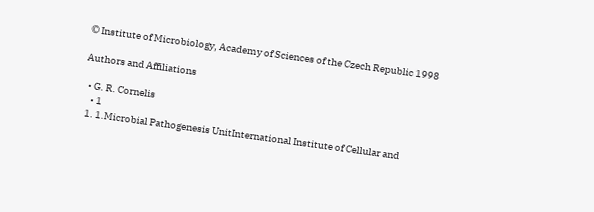© Institute of Microbiology, Academy of Sciences of the Czech Republic 1998

Authors and Affiliations

  • G. R. Cornelis
    • 1
  1. 1.Microbial Pathogenesis UnitInternational Institute of Cellular and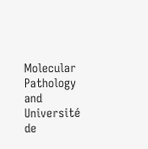Molecular Pathology and Université de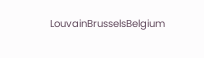LouvainBrusselsBelgium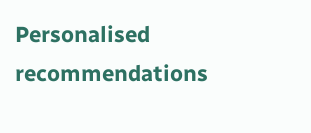Personalised recommendations